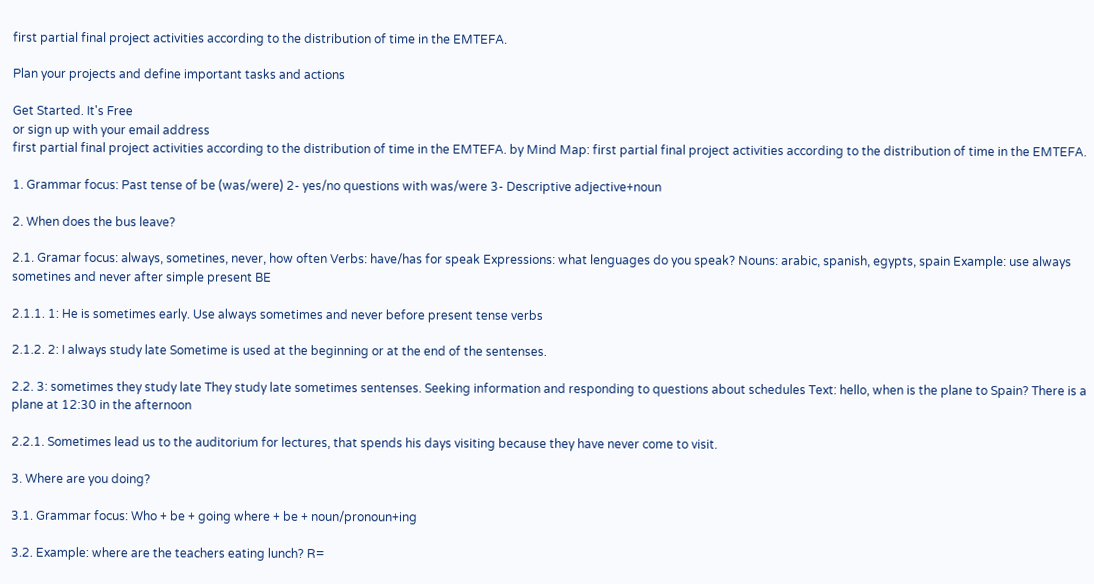first partial final project activities according to the distribution of time in the EMTEFA.

Plan your projects and define important tasks and actions

Get Started. It's Free
or sign up with your email address
first partial final project activities according to the distribution of time in the EMTEFA. by Mind Map: first partial final project activities according to the distribution of time in the EMTEFA.

1. Grammar focus: Past tense of be (was/were) 2- yes/no questions with was/were 3- Descriptive adjective+noun

2. When does the bus leave?

2.1. Gramar focus: always, sometines, never, how often Verbs: have/has for speak Expressions: what lenguages do you speak? Nouns: arabic, spanish, egypts, spain Example: use always sometines and never after simple present BE

2.1.1. 1: He is sometimes early. Use always sometimes and never before present tense verbs

2.1.2. 2: I always study late Sometime is used at the beginning or at the end of the sentenses.

2.2. 3: sometimes they study late They study late sometimes sentenses. Seeking information and responding to questions about schedules Text: hello, when is the plane to Spain? There is a plane at 12:30 in the afternoon

2.2.1. Sometimes lead us to the auditorium for lectures, that spends his days visiting because they have never come to visit.

3. Where are you doing?

3.1. Grammar focus: Who + be + going where + be + noun/pronoun+ing

3.2. Example: where are the teachers eating lunch? R=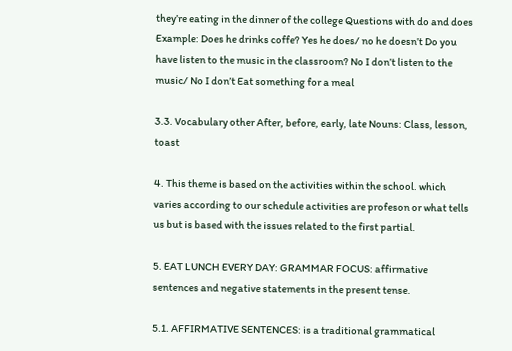they’re eating in the dinner of the college Questions with do and does Example: Does he drinks coffe? Yes he does/ no he doesn’t Do you have listen to the music in the classroom? No I don’t listen to the music/ No I don’t Eat something for a meal

3.3. Vocabulary other After, before, early, late Nouns: Class, lesson, toast

4. This theme is based on the activities within the school. which varies according to our schedule activities are profeson or what tells us but is based with the issues related to the first partial.

5. EAT LUNCH EVERY DAY: GRAMMAR FOCUS: affirmative sentences and negative statements in the present tense.

5.1. AFFIRMATIVE SENTENCES: is a traditional grammatical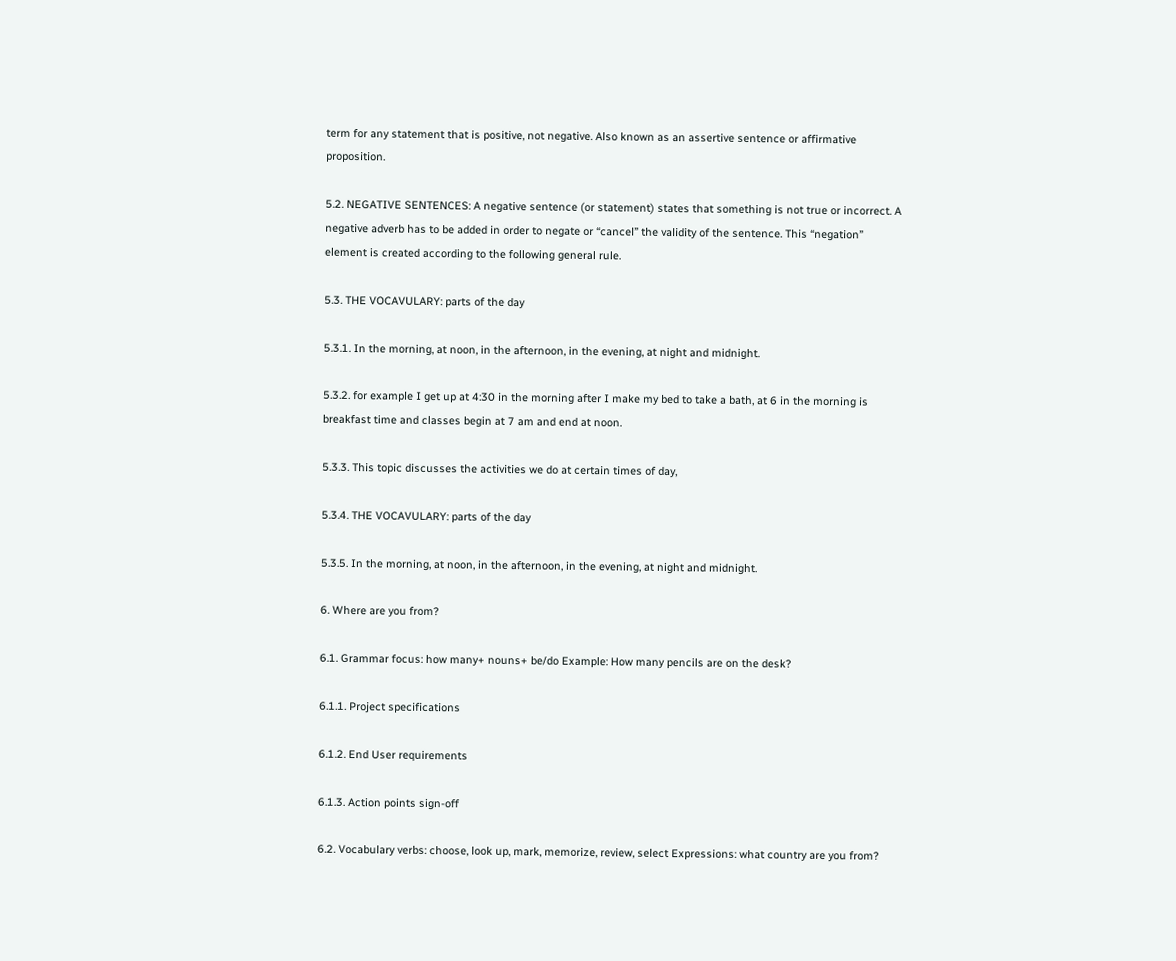term for any statement that is positive, not negative. Also known as an assertive sentence or affirmative proposition.

5.2. NEGATIVE SENTENCES: A negative sentence (or statement) states that something is not true or incorrect. A negative adverb has to be added in order to negate or “cancel” the validity of the sentence. This “negation” element is created according to the following general rule.

5.3. THE VOCAVULARY: parts of the day

5.3.1. In the morning, at noon, in the afternoon, in the evening, at night and midnight.

5.3.2. for example I get up at 4:30 in the morning after I make my bed to take a bath, at 6 in the morning is breakfast time and classes begin at 7 am and end at noon.

5.3.3. This topic discusses the activities we do at certain times of day,

5.3.4. THE VOCAVULARY: parts of the day

5.3.5. In the morning, at noon, in the afternoon, in the evening, at night and midnight.

6. Where are you from?

6.1. Grammar focus: how many+ nouns+ be/do Example: How many pencils are on the desk?

6.1.1. Project specifications

6.1.2. End User requirements

6.1.3. Action points sign-off

6.2. Vocabulary verbs: choose, look up, mark, memorize, review, select Expressions: what country are you from?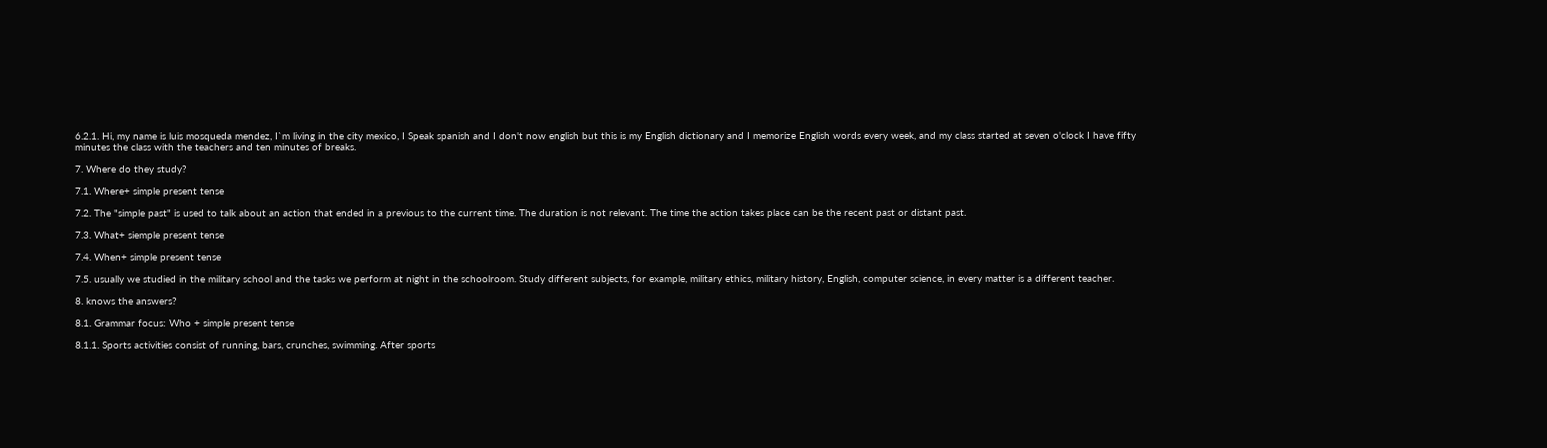6.2.1. Hi, my name is luis mosqueda mendez, I`m living in the city mexico, I Speak spanish and I don't now english but this is my English dictionary and I memorize English words every week, and my class started at seven o'clock I have fifty minutes the class with the teachers and ten minutes of breaks.

7. Where do they study?

7.1. Where+ simple present tense

7.2. The "simple past" is used to talk about an action that ended in a previous to the current time. The duration is not relevant. The time the action takes place can be the recent past or distant past.

7.3. What+ siemple present tense

7.4. When+ simple present tense

7.5. usually we studied in the military school and the tasks we perform at night in the schoolroom. Study different subjects, for example, military ethics, military history, English, computer science, in every matter is a different teacher.

8. knows the answers?

8.1. Grammar focus: Who + simple present tense

8.1.1. Sports activities consist of running, bars, crunches, swimming. After sports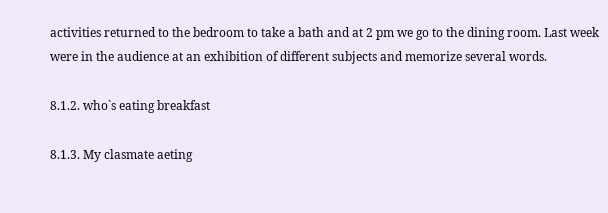activities returned to the bedroom to take a bath and at 2 pm we go to the dining room. Last week were in the audience at an exhibition of different subjects and memorize several words.

8.1.2. who`s eating breakfast

8.1.3. My clasmate aeting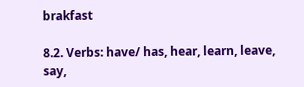brakfast

8.2. Verbs: have/ has, hear, learn, leave, say,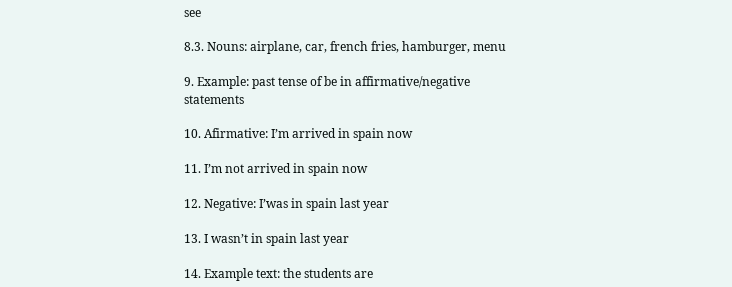see

8.3. Nouns: airplane, car, french fries, hamburger, menu

9. Example: past tense of be in affirmative/negative statements

10. Afirmative: I’m arrived in spain now

11. I’m not arrived in spain now

12. Negative: I’was in spain last year

13. I wasn’t in spain last year

14. Example text: the students are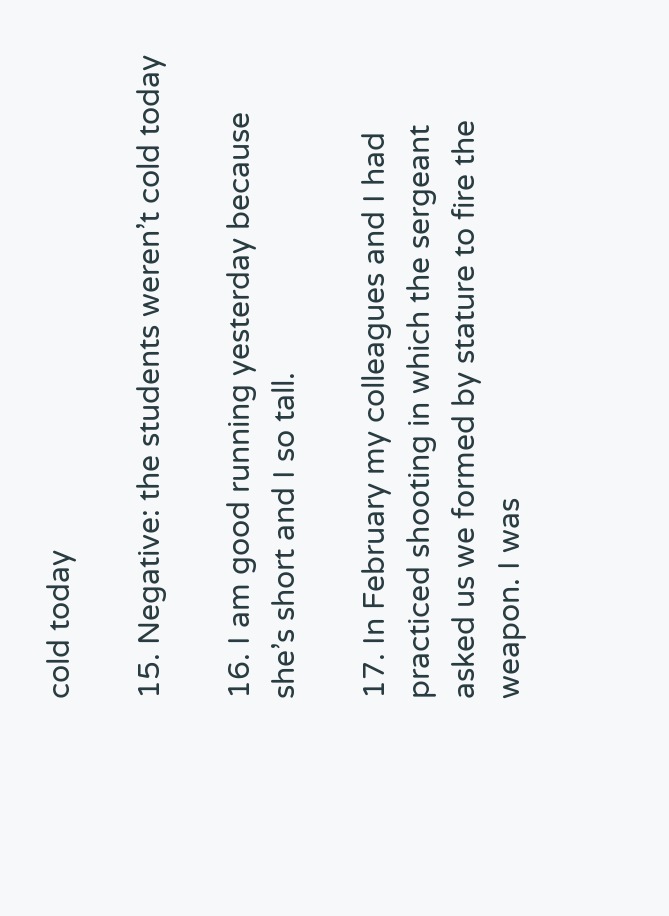cold today

15. Negative: the students weren’t cold today

16. I am good running yesterday because she’s short and I so tall.

17. In February my colleagues and I had practiced shooting in which the sergeant asked us we formed by stature to fire the weapon. I was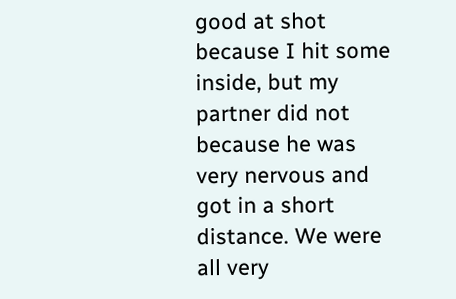good at shot because I hit some inside, but my partner did not because he was very nervous and got in a short distance. We were all very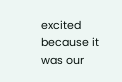excited because it was our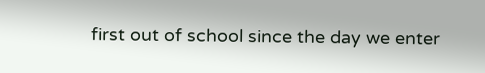first out of school since the day we enter